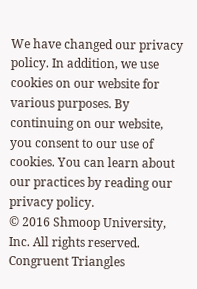We have changed our privacy policy. In addition, we use cookies on our website for various purposes. By continuing on our website, you consent to our use of cookies. You can learn about our practices by reading our privacy policy.
© 2016 Shmoop University, Inc. All rights reserved.
Congruent Triangles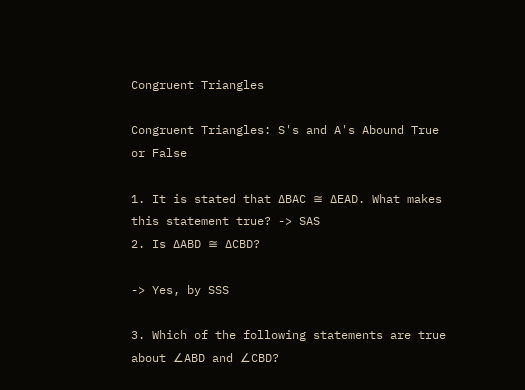Congruent Triangles

Congruent Triangles: S's and A's Abound True or False

1. It is stated that ∆BAC ≅ ∆EAD. What makes this statement true? -> SAS
2. Is ∆ABD ≅ ∆CBD?

-> Yes, by SSS

3. Which of the following statements are true about ∠ABD and ∠CBD?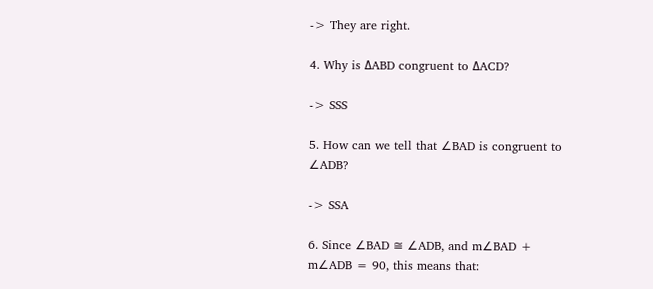-> They are right.

4. Why is ΔABD congruent to ΔACD?

-> SSS

5. How can we tell that ∠BAD is congruent to ∠ADB?

-> SSA

6. Since ∠BAD ≅ ∠ADB, and m∠BAD + m∠ADB = 90, this means that: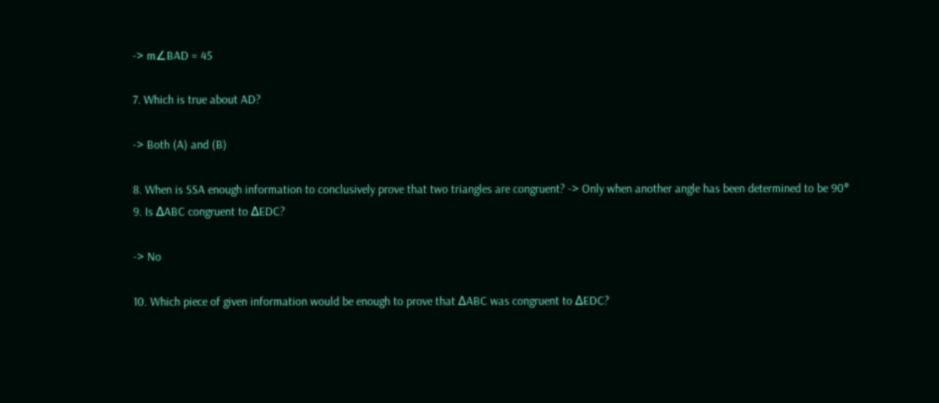-> m∠BAD = 45

7. Which is true about AD?

-> Both (A) and (B)

8. When is SSA enough information to conclusively prove that two triangles are congruent? -> Only when another angle has been determined to be 90°
9. Is ∆ABC congruent to ∆EDC?

-> No

10. Which piece of given information would be enough to prove that ΔABC was congruent to ΔEDC?